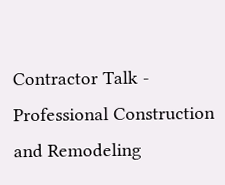Contractor Talk - Professional Construction and Remodeling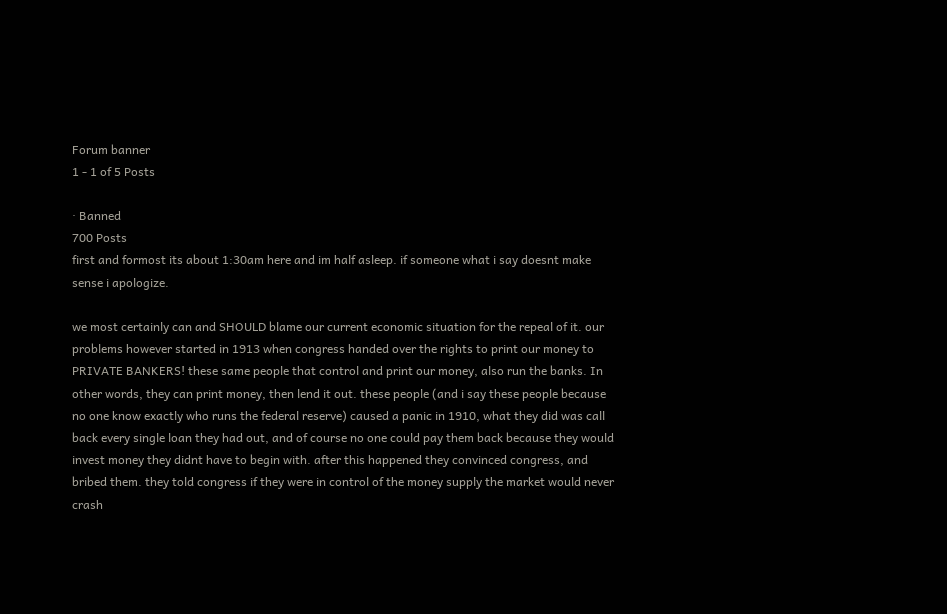Forum banner
1 - 1 of 5 Posts

· Banned
700 Posts
first and formost its about 1:30am here and im half asleep. if someone what i say doesnt make sense i apologize.

we most certainly can and SHOULD blame our current economic situation for the repeal of it. our problems however started in 1913 when congress handed over the rights to print our money to PRIVATE BANKERS! these same people that control and print our money, also run the banks. In other words, they can print money, then lend it out. these people (and i say these people because no one know exactly who runs the federal reserve) caused a panic in 1910, what they did was call back every single loan they had out, and of course no one could pay them back because they would invest money they didnt have to begin with. after this happened they convinced congress, and bribed them. they told congress if they were in control of the money supply the market would never crash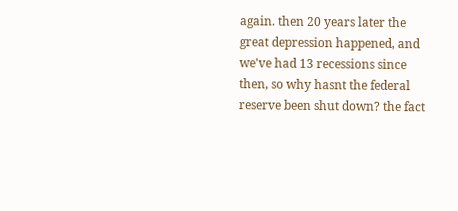again. then 20 years later the great depression happened, and we've had 13 recessions since then, so why hasnt the federal reserve been shut down? the fact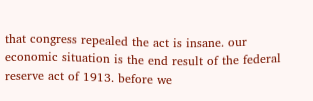that congress repealed the act is insane. our economic situation is the end result of the federal reserve act of 1913. before we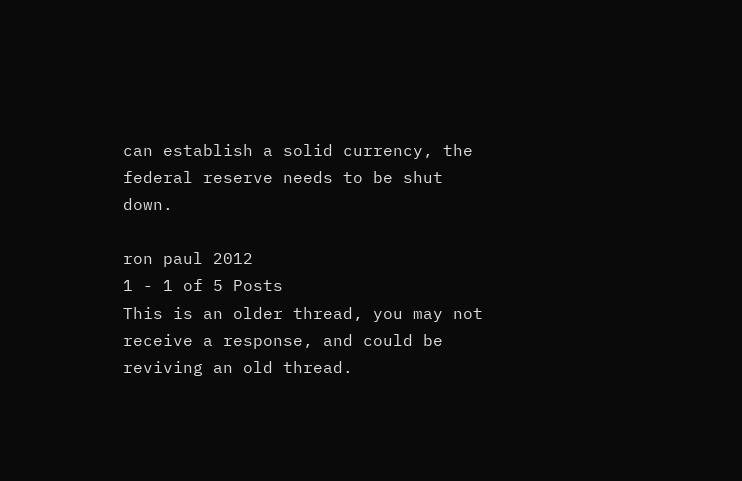can establish a solid currency, the federal reserve needs to be shut down.

ron paul 2012
1 - 1 of 5 Posts
This is an older thread, you may not receive a response, and could be reviving an old thread.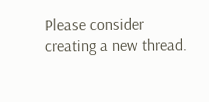Please consider creating a new thread.